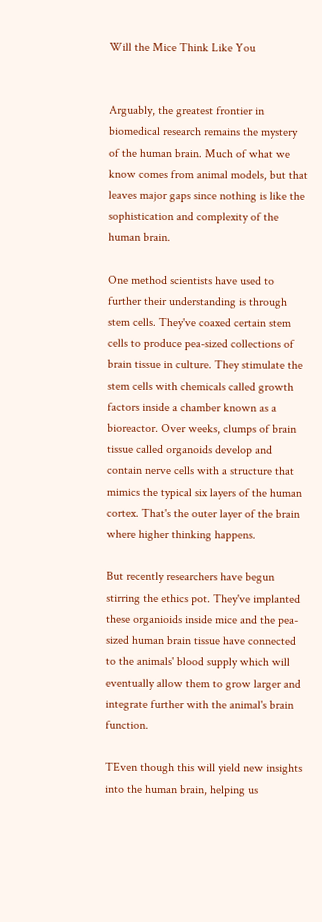Will the Mice Think Like You


Arguably, the greatest frontier in biomedical research remains the mystery of the human brain. Much of what we know comes from animal models, but that leaves major gaps since nothing is like the sophistication and complexity of the human brain.

One method scientists have used to further their understanding is through stem cells. They've coaxed certain stem cells to produce pea-sized collections of brain tissue in culture. They stimulate the stem cells with chemicals called growth factors inside a chamber known as a bioreactor. Over weeks, clumps of brain tissue called organoids develop and contain nerve cells with a structure that mimics the typical six layers of the human cortex. That's the outer layer of the brain where higher thinking happens.

But recently researchers have begun stirring the ethics pot. They've implanted these organioids inside mice and the pea-sized human brain tissue have connected to the animals' blood supply which will eventually allow them to grow larger and integrate further with the animal's brain function.

TEven though this will yield new insights into the human brain, helping us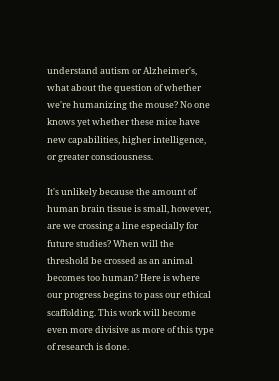understand autism or Alzheimer's, what about the question of whether we're humanizing the mouse? No one knows yet whether these mice have new capabilities, higher intelligence, or greater consciousness.

It's unlikely because the amount of human brain tissue is small, however, are we crossing a line especially for future studies? When will the threshold be crossed as an animal becomes too human? Here is where our progress begins to pass our ethical scaffolding. This work will become even more divisive as more of this type of research is done.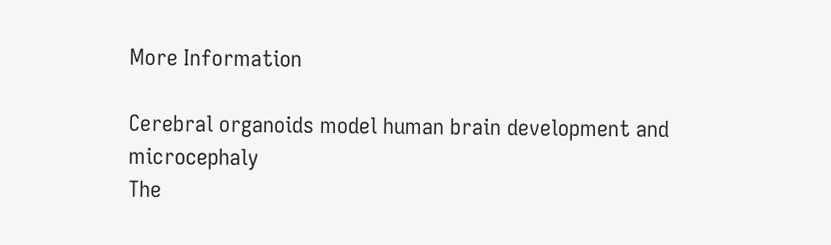More Information

Cerebral organoids model human brain development and microcephaly
The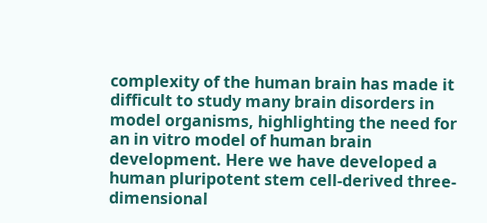complexity of the human brain has made it difficult to study many brain disorders in model organisms, highlighting the need for an in vitro model of human brain development. Here we have developed a human pluripotent stem cell-derived three-dimensional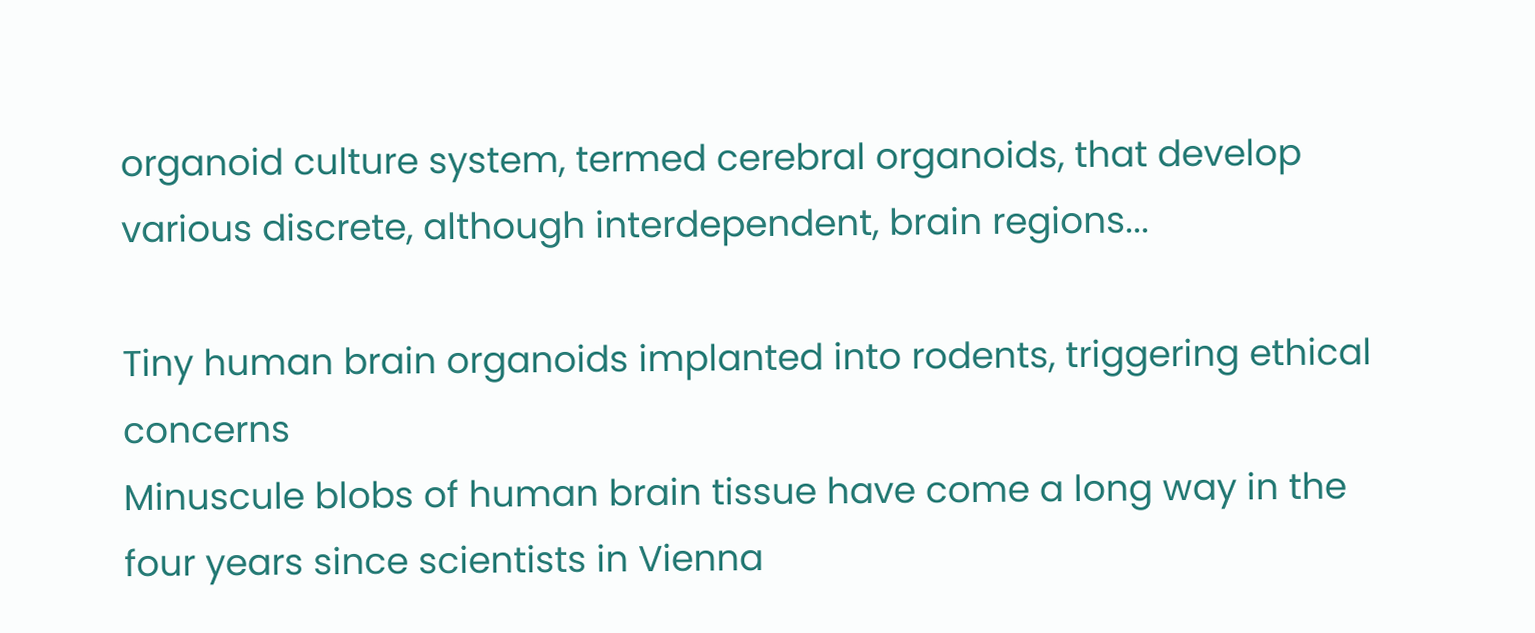organoid culture system, termed cerebral organoids, that develop various discrete, although interdependent, brain regions...

Tiny human brain organoids implanted into rodents, triggering ethical concerns
Minuscule blobs of human brain tissue have come a long way in the four years since scientists in Vienna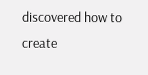discovered how to create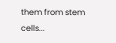them from stem cells...